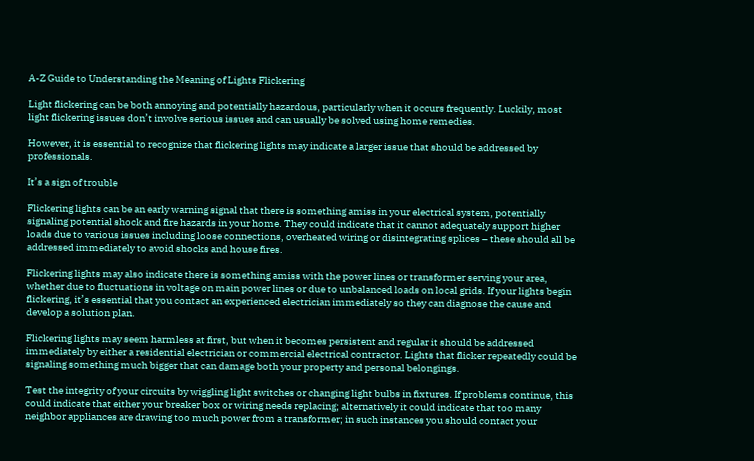A-Z Guide to Understanding the Meaning of Lights Flickering

Light flickering can be both annoying and potentially hazardous, particularly when it occurs frequently. Luckily, most light flickering issues don’t involve serious issues and can usually be solved using home remedies.

However, it is essential to recognize that flickering lights may indicate a larger issue that should be addressed by professionals.

It’s a sign of trouble

Flickering lights can be an early warning signal that there is something amiss in your electrical system, potentially signaling potential shock and fire hazards in your home. They could indicate that it cannot adequately support higher loads due to various issues including loose connections, overheated wiring or disintegrating splices – these should all be addressed immediately to avoid shocks and house fires.

Flickering lights may also indicate there is something amiss with the power lines or transformer serving your area, whether due to fluctuations in voltage on main power lines or due to unbalanced loads on local grids. If your lights begin flickering, it’s essential that you contact an experienced electrician immediately so they can diagnose the cause and develop a solution plan.

Flickering lights may seem harmless at first, but when it becomes persistent and regular it should be addressed immediately by either a residential electrician or commercial electrical contractor. Lights that flicker repeatedly could be signaling something much bigger that can damage both your property and personal belongings.

Test the integrity of your circuits by wiggling light switches or changing light bulbs in fixtures. If problems continue, this could indicate that either your breaker box or wiring needs replacing; alternatively it could indicate that too many neighbor appliances are drawing too much power from a transformer; in such instances you should contact your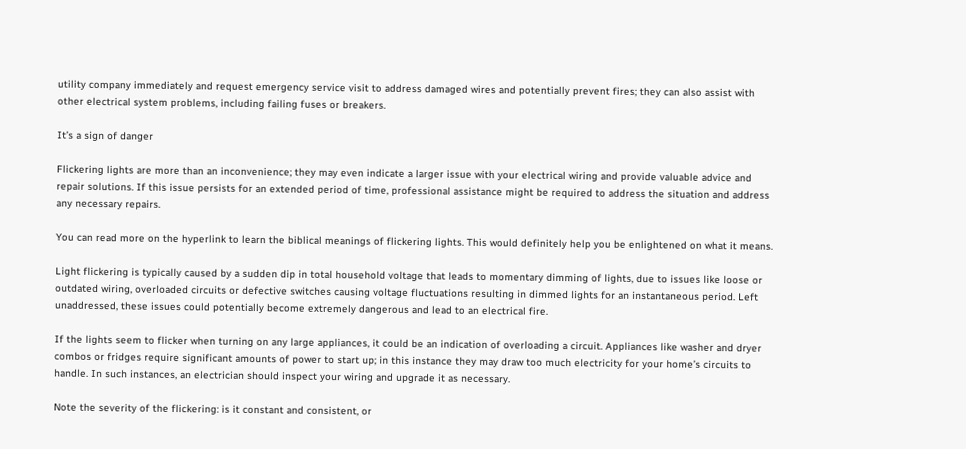utility company immediately and request emergency service visit to address damaged wires and potentially prevent fires; they can also assist with other electrical system problems, including failing fuses or breakers.

It’s a sign of danger

Flickering lights are more than an inconvenience; they may even indicate a larger issue with your electrical wiring and provide valuable advice and repair solutions. If this issue persists for an extended period of time, professional assistance might be required to address the situation and address any necessary repairs.

You can read more on the hyperlink to learn the biblical meanings of flickering lights. This would definitely help you be enlightened on what it means.

Light flickering is typically caused by a sudden dip in total household voltage that leads to momentary dimming of lights, due to issues like loose or outdated wiring, overloaded circuits or defective switches causing voltage fluctuations resulting in dimmed lights for an instantaneous period. Left unaddressed, these issues could potentially become extremely dangerous and lead to an electrical fire.

If the lights seem to flicker when turning on any large appliances, it could be an indication of overloading a circuit. Appliances like washer and dryer combos or fridges require significant amounts of power to start up; in this instance they may draw too much electricity for your home’s circuits to handle. In such instances, an electrician should inspect your wiring and upgrade it as necessary.

Note the severity of the flickering: is it constant and consistent, or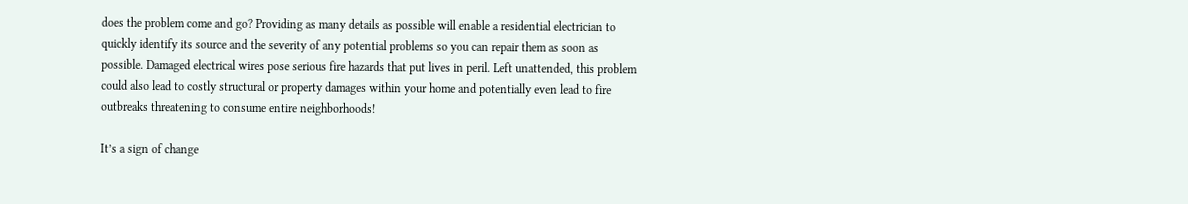does the problem come and go? Providing as many details as possible will enable a residential electrician to quickly identify its source and the severity of any potential problems so you can repair them as soon as possible. Damaged electrical wires pose serious fire hazards that put lives in peril. Left unattended, this problem could also lead to costly structural or property damages within your home and potentially even lead to fire outbreaks threatening to consume entire neighborhoods!

It’s a sign of change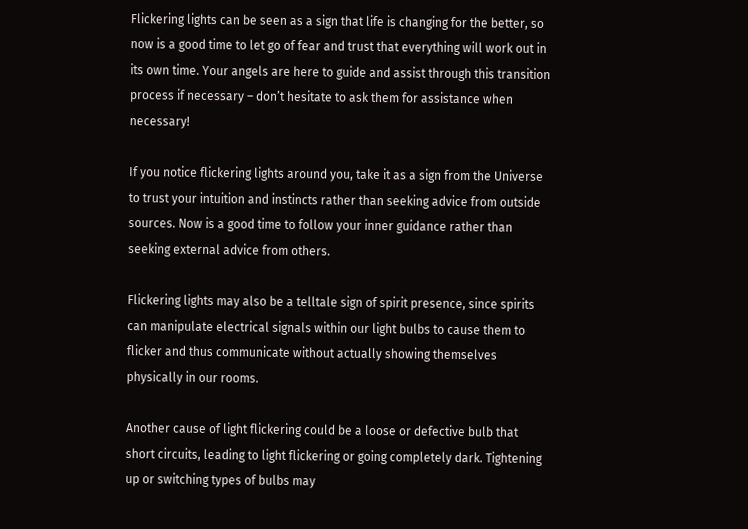Flickering lights can be seen as a sign that life is changing for the better, so now is a good time to let go of fear and trust that everything will work out in its own time. Your angels are here to guide and assist through this transition process if necessary – don’t hesitate to ask them for assistance when necessary!

If you notice flickering lights around you, take it as a sign from the Universe to trust your intuition and instincts rather than seeking advice from outside sources. Now is a good time to follow your inner guidance rather than seeking external advice from others.

Flickering lights may also be a telltale sign of spirit presence, since spirits can manipulate electrical signals within our light bulbs to cause them to flicker and thus communicate without actually showing themselves physically in our rooms.

Another cause of light flickering could be a loose or defective bulb that short circuits, leading to light flickering or going completely dark. Tightening up or switching types of bulbs may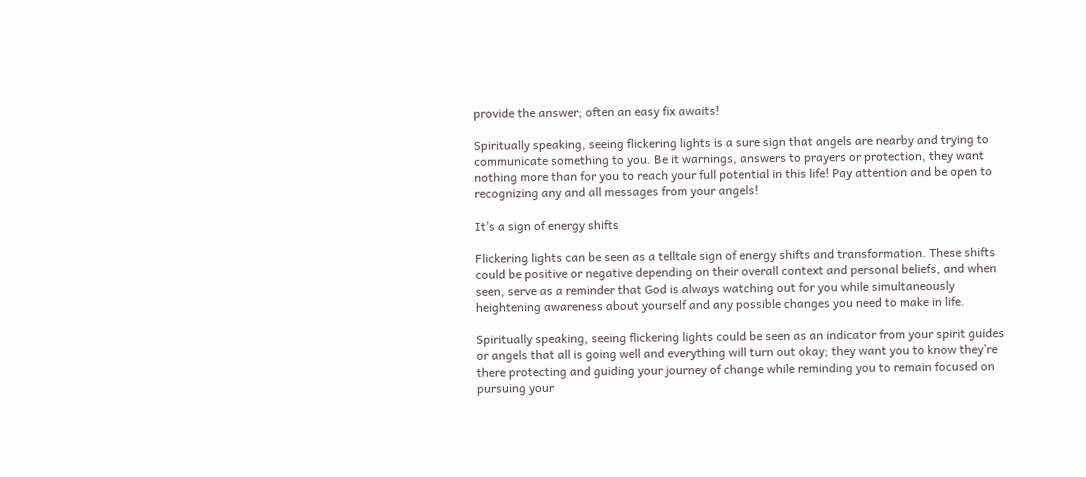provide the answer; often an easy fix awaits!

Spiritually speaking, seeing flickering lights is a sure sign that angels are nearby and trying to communicate something to you. Be it warnings, answers to prayers or protection, they want nothing more than for you to reach your full potential in this life! Pay attention and be open to recognizing any and all messages from your angels!

It’s a sign of energy shifts

Flickering lights can be seen as a telltale sign of energy shifts and transformation. These shifts could be positive or negative depending on their overall context and personal beliefs, and when seen, serve as a reminder that God is always watching out for you while simultaneously heightening awareness about yourself and any possible changes you need to make in life.

Spiritually speaking, seeing flickering lights could be seen as an indicator from your spirit guides or angels that all is going well and everything will turn out okay; they want you to know they’re there protecting and guiding your journey of change while reminding you to remain focused on pursuing your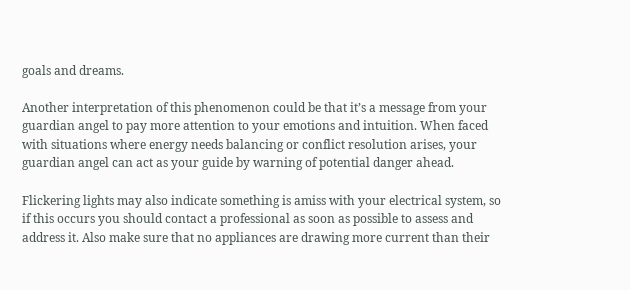goals and dreams.

Another interpretation of this phenomenon could be that it’s a message from your guardian angel to pay more attention to your emotions and intuition. When faced with situations where energy needs balancing or conflict resolution arises, your guardian angel can act as your guide by warning of potential danger ahead.

Flickering lights may also indicate something is amiss with your electrical system, so if this occurs you should contact a professional as soon as possible to assess and address it. Also make sure that no appliances are drawing more current than their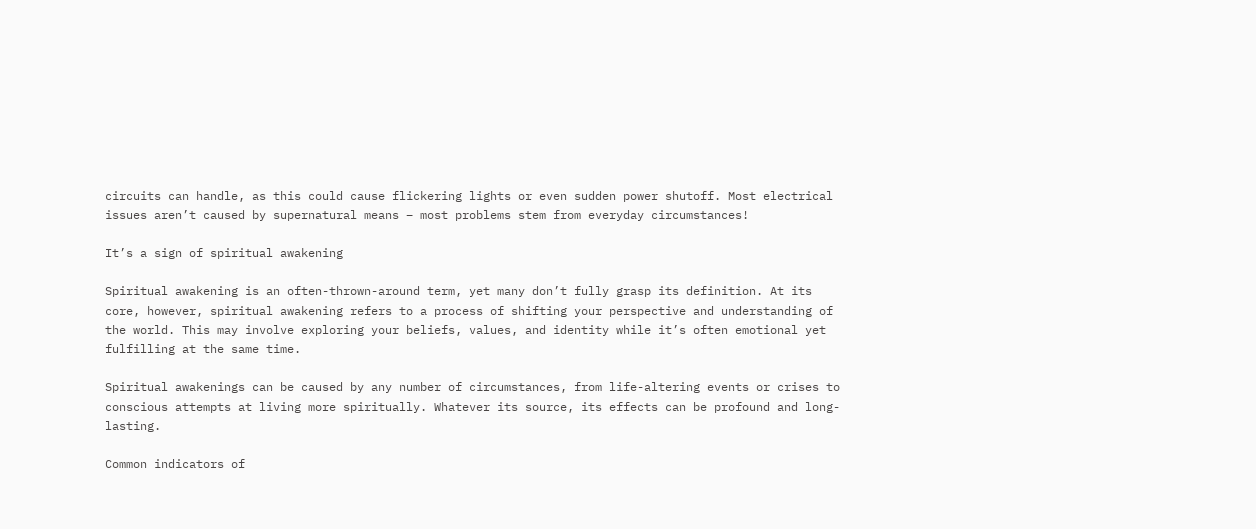circuits can handle, as this could cause flickering lights or even sudden power shutoff. Most electrical issues aren’t caused by supernatural means – most problems stem from everyday circumstances!

It’s a sign of spiritual awakening

Spiritual awakening is an often-thrown-around term, yet many don’t fully grasp its definition. At its core, however, spiritual awakening refers to a process of shifting your perspective and understanding of the world. This may involve exploring your beliefs, values, and identity while it’s often emotional yet fulfilling at the same time.

Spiritual awakenings can be caused by any number of circumstances, from life-altering events or crises to conscious attempts at living more spiritually. Whatever its source, its effects can be profound and long-lasting.

Common indicators of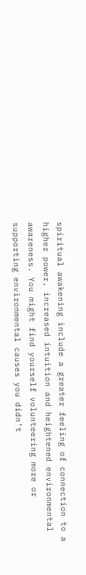spiritual awakening include a greater feeling of connection to a higher power, increased intuition and heightened environmental awareness. You might find yourself volunteering more or supporting environmental causes you didn’t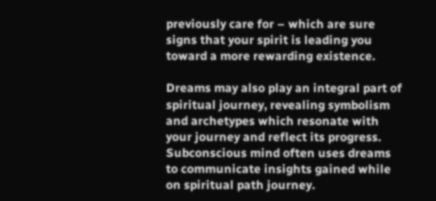previously care for – which are sure signs that your spirit is leading you toward a more rewarding existence.

Dreams may also play an integral part of spiritual journey, revealing symbolism and archetypes which resonate with your journey and reflect its progress. Subconscious mind often uses dreams to communicate insights gained while on spiritual path journey.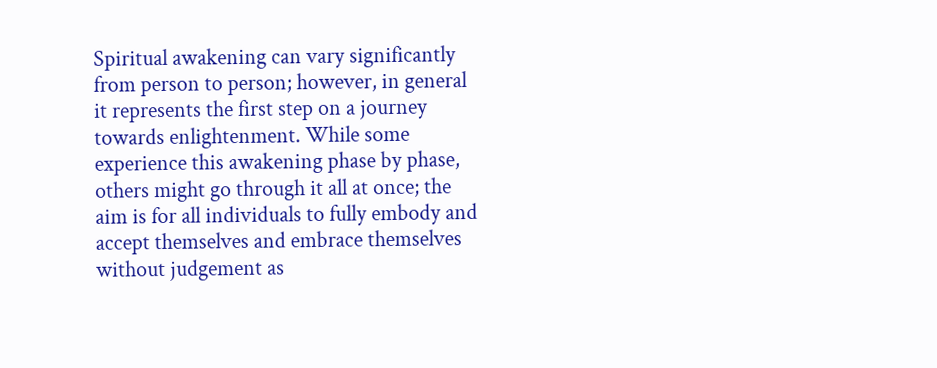Spiritual awakening can vary significantly from person to person; however, in general it represents the first step on a journey towards enlightenment. While some experience this awakening phase by phase, others might go through it all at once; the aim is for all individuals to fully embody and accept themselves and embrace themselves without judgement as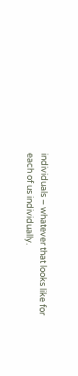individuals – whatever that looks like for each of us individually.